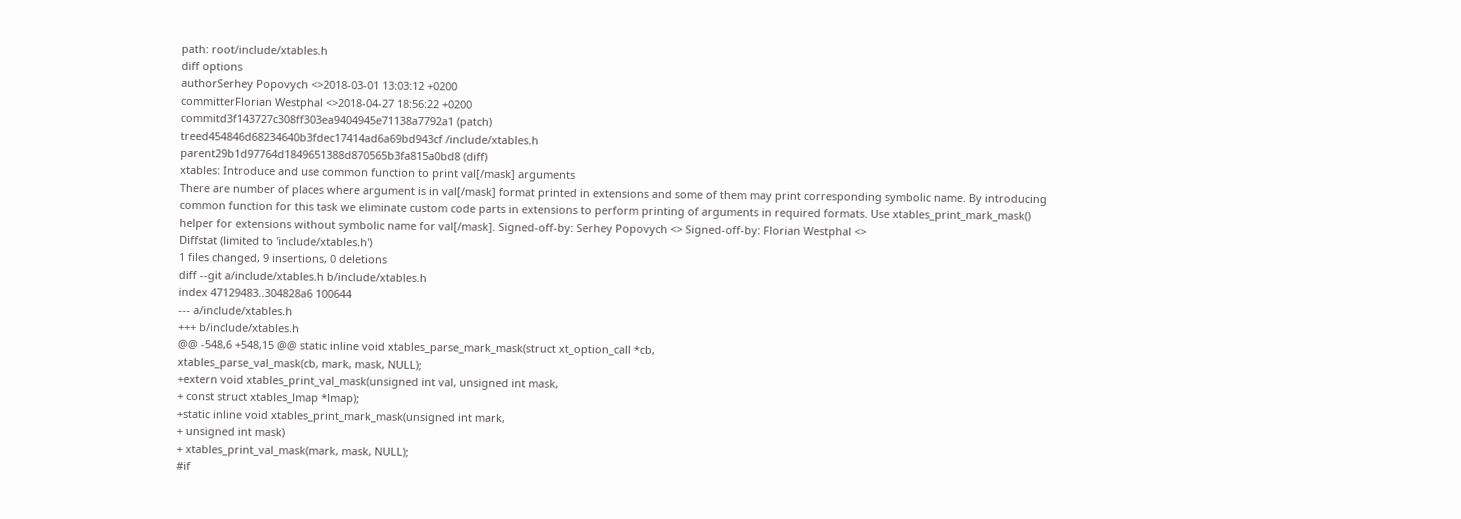path: root/include/xtables.h
diff options
authorSerhey Popovych <>2018-03-01 13:03:12 +0200
committerFlorian Westphal <>2018-04-27 18:56:22 +0200
commitd3f143727c308ff303ea9404945e71138a7792a1 (patch)
treed454846d68234640b3fdec17414ad6a69bd943cf /include/xtables.h
parent29b1d97764d1849651388d870565b3fa815a0bd8 (diff)
xtables: Introduce and use common function to print val[/mask] arguments
There are number of places where argument is in val[/mask] format printed in extensions and some of them may print corresponding symbolic name. By introducing common function for this task we eliminate custom code parts in extensions to perform printing of arguments in required formats. Use xtables_print_mark_mask() helper for extensions without symbolic name for val[/mask]. Signed-off-by: Serhey Popovych <> Signed-off-by: Florian Westphal <>
Diffstat (limited to 'include/xtables.h')
1 files changed, 9 insertions, 0 deletions
diff --git a/include/xtables.h b/include/xtables.h
index 47129483..304828a6 100644
--- a/include/xtables.h
+++ b/include/xtables.h
@@ -548,6 +548,15 @@ static inline void xtables_parse_mark_mask(struct xt_option_call *cb,
xtables_parse_val_mask(cb, mark, mask, NULL);
+extern void xtables_print_val_mask(unsigned int val, unsigned int mask,
+ const struct xtables_lmap *lmap);
+static inline void xtables_print_mark_mask(unsigned int mark,
+ unsigned int mask)
+ xtables_print_val_mask(mark, mask, NULL);
#if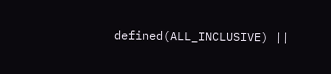defined(ALL_INCLUSIVE) ||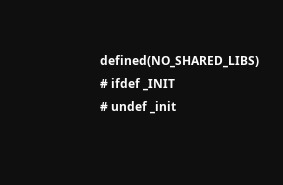defined(NO_SHARED_LIBS)
# ifdef _INIT
# undef _init